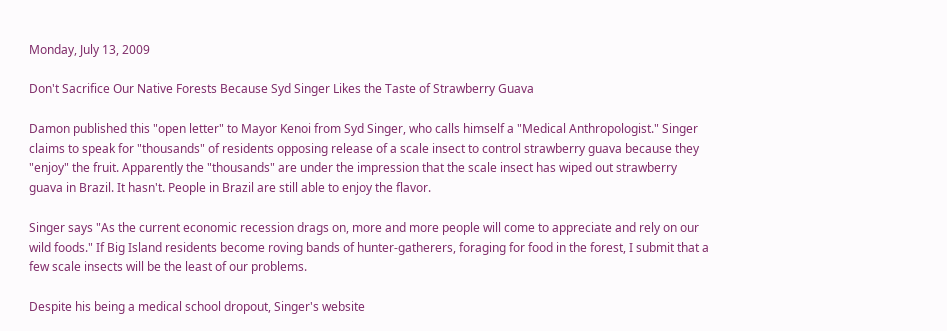Monday, July 13, 2009

Don't Sacrifice Our Native Forests Because Syd Singer Likes the Taste of Strawberry Guava

Damon published this "open letter" to Mayor Kenoi from Syd Singer, who calls himself a "Medical Anthropologist." Singer claims to speak for "thousands" of residents opposing release of a scale insect to control strawberry guava because they "enjoy" the fruit. Apparently the "thousands" are under the impression that the scale insect has wiped out strawberry guava in Brazil. It hasn't. People in Brazil are still able to enjoy the flavor.

Singer says "As the current economic recession drags on, more and more people will come to appreciate and rely on our wild foods." If Big Island residents become roving bands of hunter-gatherers, foraging for food in the forest, I submit that a few scale insects will be the least of our problems.

Despite his being a medical school dropout, Singer's website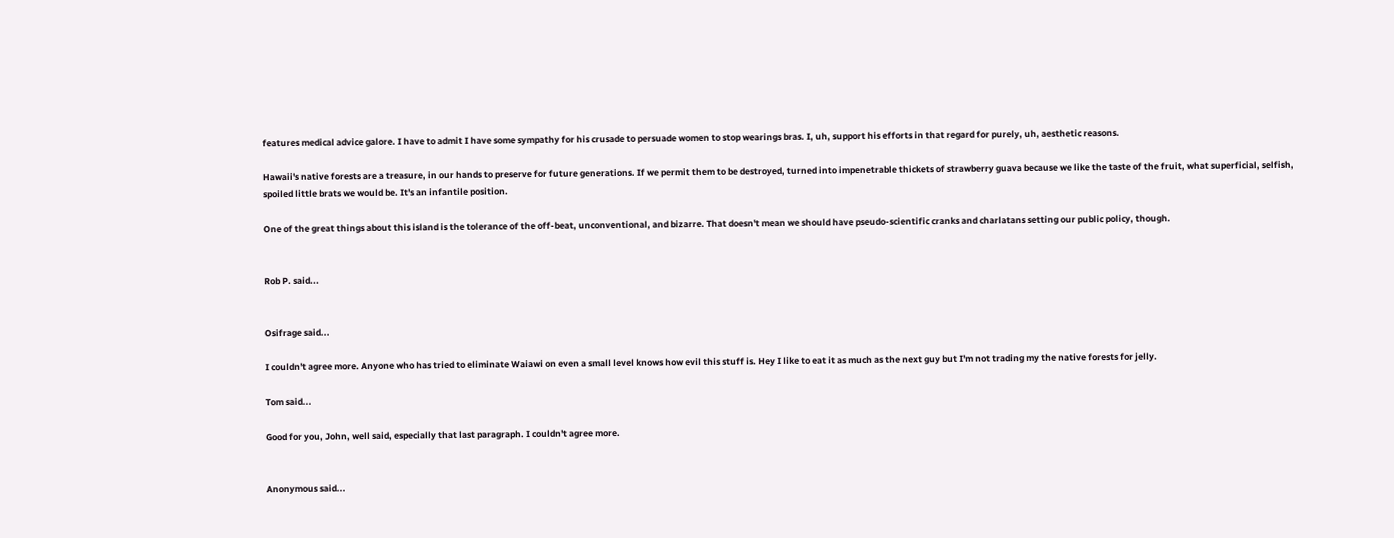features medical advice galore. I have to admit I have some sympathy for his crusade to persuade women to stop wearings bras. I, uh, support his efforts in that regard for purely, uh, aesthetic reasons.

Hawaii's native forests are a treasure, in our hands to preserve for future generations. If we permit them to be destroyed, turned into impenetrable thickets of strawberry guava because we like the taste of the fruit, what superficial, selfish, spoiled little brats we would be. It's an infantile position.

One of the great things about this island is the tolerance of the off-beat, unconventional, and bizarre. That doesn't mean we should have pseudo-scientific cranks and charlatans setting our public policy, though.


Rob P. said...


Osifrage said...

I couldn't agree more. Anyone who has tried to eliminate Waiawi on even a small level knows how evil this stuff is. Hey I like to eat it as much as the next guy but I'm not trading my the native forests for jelly.

Tom said...

Good for you, John, well said, especially that last paragraph. I couldn't agree more.


Anonymous said...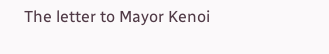The letter to Mayor Kenoi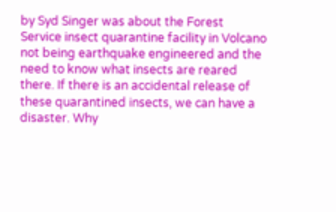by Syd Singer was about the Forest Service insect quarantine facility in Volcano not being earthquake engineered and the need to know what insects are reared there. If there is an accidental release of these quarantined insects, we can have a disaster. Why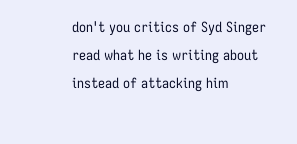don't you critics of Syd Singer read what he is writing about instead of attacking him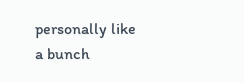personally like a bunch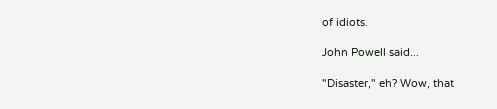of idiots.

John Powell said...

"Disaster," eh? Wow, that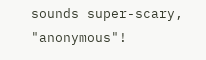sounds super-scary, "anonymous"!